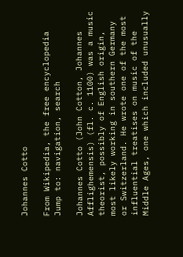Johannes Cotto

From Wikipedia, the free encyclopedia
Jump to: navigation, search

Johannes Cotto (John Cotton, Johannes Afflighemensis) (fl. c. 1100) was a music theorist, possibly of English origin, most likely working in southern Germany or Switzerland. He wrote one of the most influential treatises on music of the Middle Ages, one which included unusually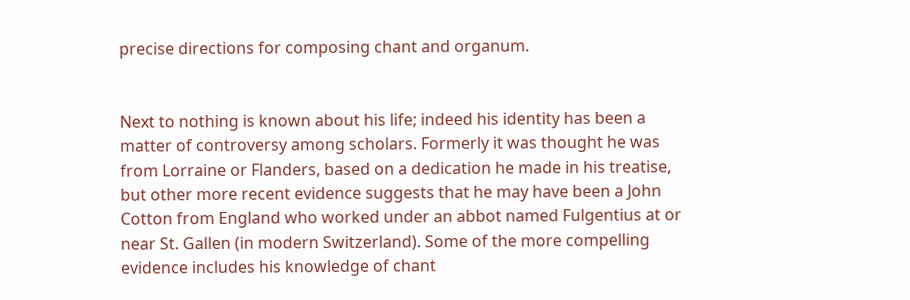precise directions for composing chant and organum.


Next to nothing is known about his life; indeed his identity has been a matter of controversy among scholars. Formerly it was thought he was from Lorraine or Flanders, based on a dedication he made in his treatise, but other more recent evidence suggests that he may have been a John Cotton from England who worked under an abbot named Fulgentius at or near St. Gallen (in modern Switzerland). Some of the more compelling evidence includes his knowledge of chant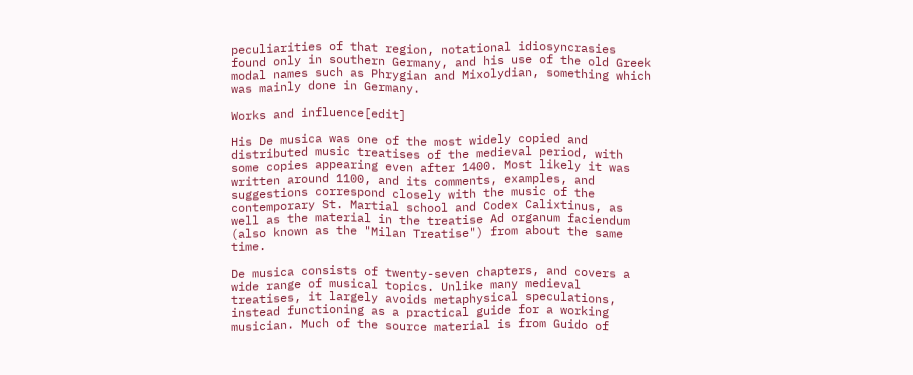peculiarities of that region, notational idiosyncrasies found only in southern Germany, and his use of the old Greek modal names such as Phrygian and Mixolydian, something which was mainly done in Germany.

Works and influence[edit]

His De musica was one of the most widely copied and distributed music treatises of the medieval period, with some copies appearing even after 1400. Most likely it was written around 1100, and its comments, examples, and suggestions correspond closely with the music of the contemporary St. Martial school and Codex Calixtinus, as well as the material in the treatise Ad organum faciendum (also known as the "Milan Treatise") from about the same time.

De musica consists of twenty-seven chapters, and covers a wide range of musical topics. Unlike many medieval treatises, it largely avoids metaphysical speculations, instead functioning as a practical guide for a working musician. Much of the source material is from Guido of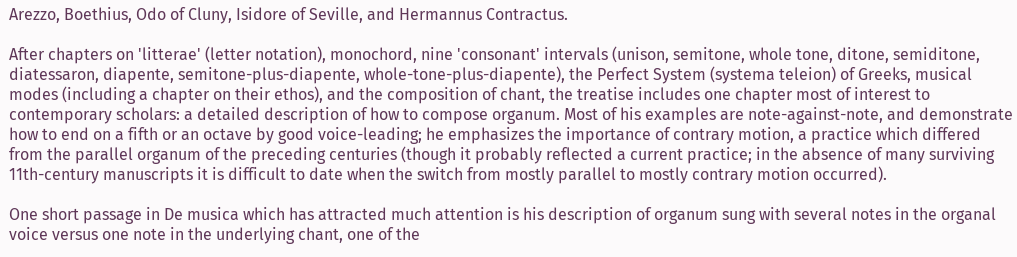Arezzo, Boethius, Odo of Cluny, Isidore of Seville, and Hermannus Contractus.

After chapters on 'litterae' (letter notation), monochord, nine 'consonant' intervals (unison, semitone, whole tone, ditone, semiditone, diatessaron, diapente, semitone-plus-diapente, whole-tone-plus-diapente), the Perfect System (systema teleion) of Greeks, musical modes (including a chapter on their ethos), and the composition of chant, the treatise includes one chapter most of interest to contemporary scholars: a detailed description of how to compose organum. Most of his examples are note-against-note, and demonstrate how to end on a fifth or an octave by good voice-leading; he emphasizes the importance of contrary motion, a practice which differed from the parallel organum of the preceding centuries (though it probably reflected a current practice; in the absence of many surviving 11th-century manuscripts it is difficult to date when the switch from mostly parallel to mostly contrary motion occurred).

One short passage in De musica which has attracted much attention is his description of organum sung with several notes in the organal voice versus one note in the underlying chant, one of the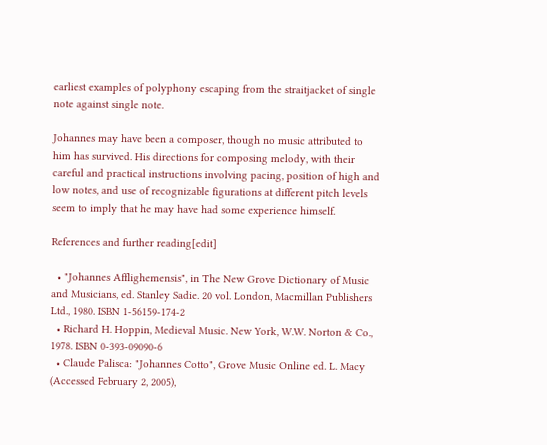earliest examples of polyphony escaping from the straitjacket of single note against single note.

Johannes may have been a composer, though no music attributed to him has survived. His directions for composing melody, with their careful and practical instructions involving pacing, position of high and low notes, and use of recognizable figurations at different pitch levels seem to imply that he may have had some experience himself.

References and further reading[edit]

  • "Johannes Afflighemensis", in The New Grove Dictionary of Music and Musicians, ed. Stanley Sadie. 20 vol. London, Macmillan Publishers Ltd., 1980. ISBN 1-56159-174-2
  • Richard H. Hoppin, Medieval Music. New York, W.W. Norton & Co., 1978. ISBN 0-393-09090-6
  • Claude Palisca: "Johannes Cotto", Grove Music Online ed. L. Macy (Accessed February 2, 2005),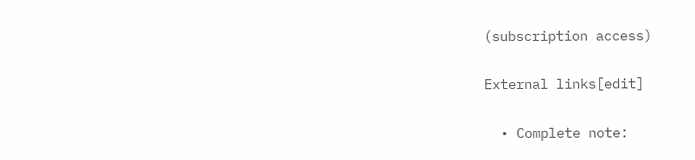(subscription access)

External links[edit]

  • Complete note: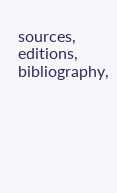sources, editions, bibliography,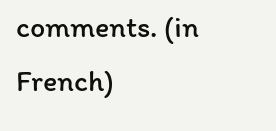comments. (in French)